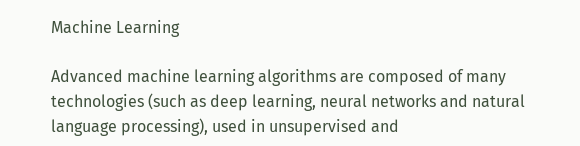Machine Learning

Advanced machine learning algorithms are composed of many technologies (such as deep learning, neural networks and natural language processing), used in unsupervised and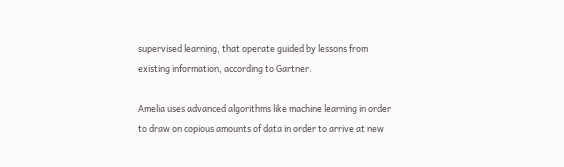supervised learning, that operate guided by lessons from existing information, according to Gartner.

Amelia uses advanced algorithms like machine learning in order to draw on copious amounts of data in order to arrive at new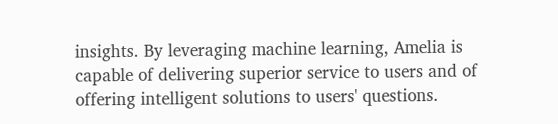insights. By leveraging machine learning, Amelia is capable of delivering superior service to users and of offering intelligent solutions to users' questions.